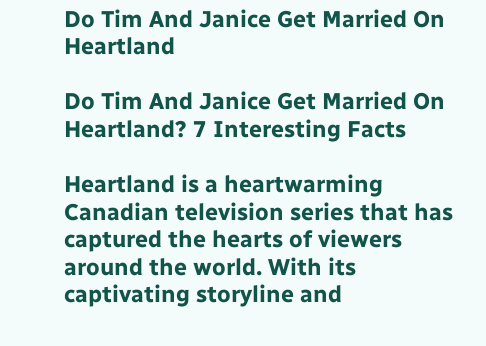Do Tim And Janice Get Married On Heartland

Do Tim And Janice Get Married On Heartland? 7 Interesting Facts

Heartland is a heartwarming Canadian television series that has captured the hearts of viewers around the world. With its captivating storyline and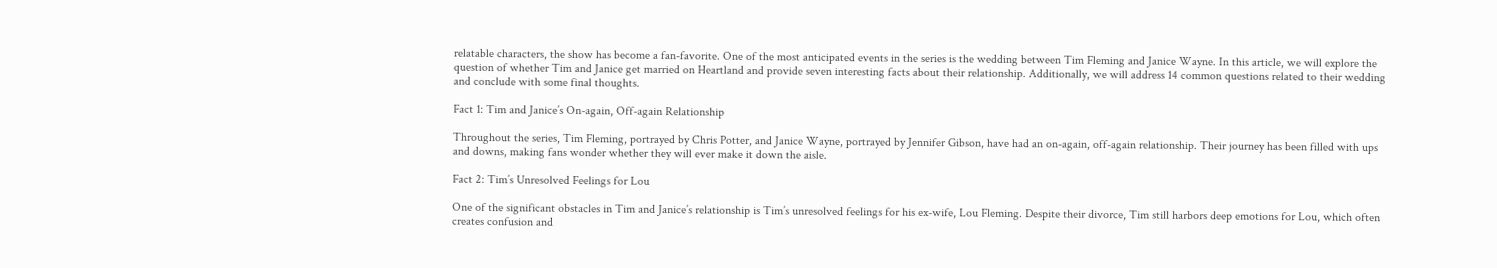relatable characters, the show has become a fan-favorite. One of the most anticipated events in the series is the wedding between Tim Fleming and Janice Wayne. In this article, we will explore the question of whether Tim and Janice get married on Heartland and provide seven interesting facts about their relationship. Additionally, we will address 14 common questions related to their wedding and conclude with some final thoughts.

Fact 1: Tim and Janice’s On-again, Off-again Relationship

Throughout the series, Tim Fleming, portrayed by Chris Potter, and Janice Wayne, portrayed by Jennifer Gibson, have had an on-again, off-again relationship. Their journey has been filled with ups and downs, making fans wonder whether they will ever make it down the aisle.

Fact 2: Tim’s Unresolved Feelings for Lou

One of the significant obstacles in Tim and Janice’s relationship is Tim’s unresolved feelings for his ex-wife, Lou Fleming. Despite their divorce, Tim still harbors deep emotions for Lou, which often creates confusion and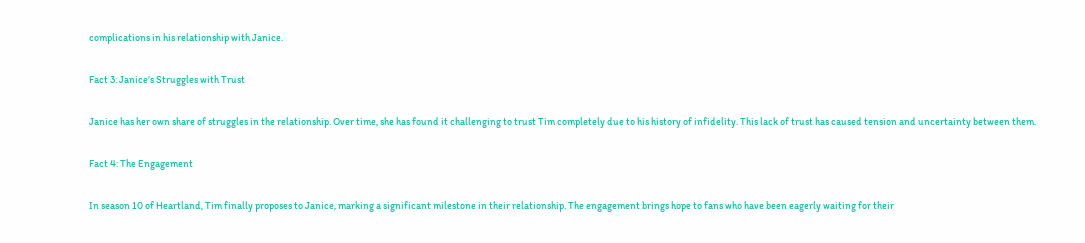complications in his relationship with Janice.

Fact 3: Janice’s Struggles with Trust

Janice has her own share of struggles in the relationship. Over time, she has found it challenging to trust Tim completely due to his history of infidelity. This lack of trust has caused tension and uncertainty between them.

Fact 4: The Engagement

In season 10 of Heartland, Tim finally proposes to Janice, marking a significant milestone in their relationship. The engagement brings hope to fans who have been eagerly waiting for their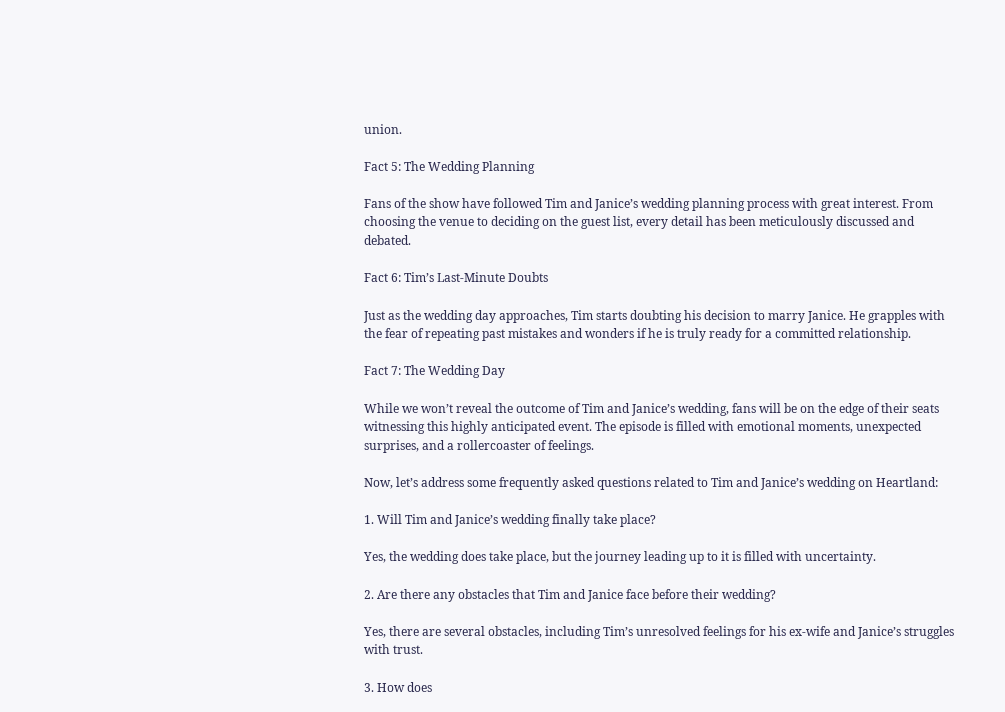union.

Fact 5: The Wedding Planning

Fans of the show have followed Tim and Janice’s wedding planning process with great interest. From choosing the venue to deciding on the guest list, every detail has been meticulously discussed and debated.

Fact 6: Tim’s Last-Minute Doubts

Just as the wedding day approaches, Tim starts doubting his decision to marry Janice. He grapples with the fear of repeating past mistakes and wonders if he is truly ready for a committed relationship.

Fact 7: The Wedding Day

While we won’t reveal the outcome of Tim and Janice’s wedding, fans will be on the edge of their seats witnessing this highly anticipated event. The episode is filled with emotional moments, unexpected surprises, and a rollercoaster of feelings.

Now, let’s address some frequently asked questions related to Tim and Janice’s wedding on Heartland:

1. Will Tim and Janice’s wedding finally take place?

Yes, the wedding does take place, but the journey leading up to it is filled with uncertainty.

2. Are there any obstacles that Tim and Janice face before their wedding?

Yes, there are several obstacles, including Tim’s unresolved feelings for his ex-wife and Janice’s struggles with trust.

3. How does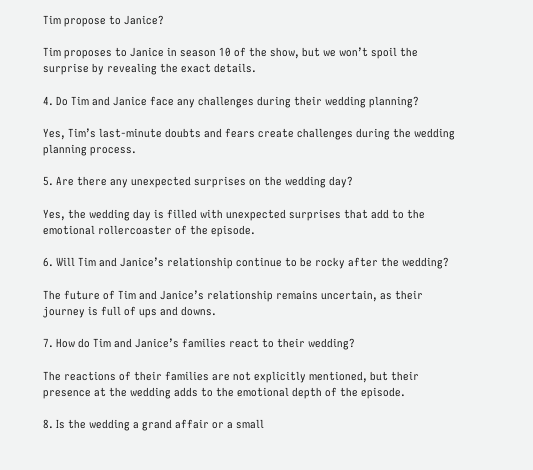Tim propose to Janice?

Tim proposes to Janice in season 10 of the show, but we won’t spoil the surprise by revealing the exact details.

4. Do Tim and Janice face any challenges during their wedding planning?

Yes, Tim’s last-minute doubts and fears create challenges during the wedding planning process.

5. Are there any unexpected surprises on the wedding day?

Yes, the wedding day is filled with unexpected surprises that add to the emotional rollercoaster of the episode.

6. Will Tim and Janice’s relationship continue to be rocky after the wedding?

The future of Tim and Janice’s relationship remains uncertain, as their journey is full of ups and downs.

7. How do Tim and Janice’s families react to their wedding?

The reactions of their families are not explicitly mentioned, but their presence at the wedding adds to the emotional depth of the episode.

8. Is the wedding a grand affair or a small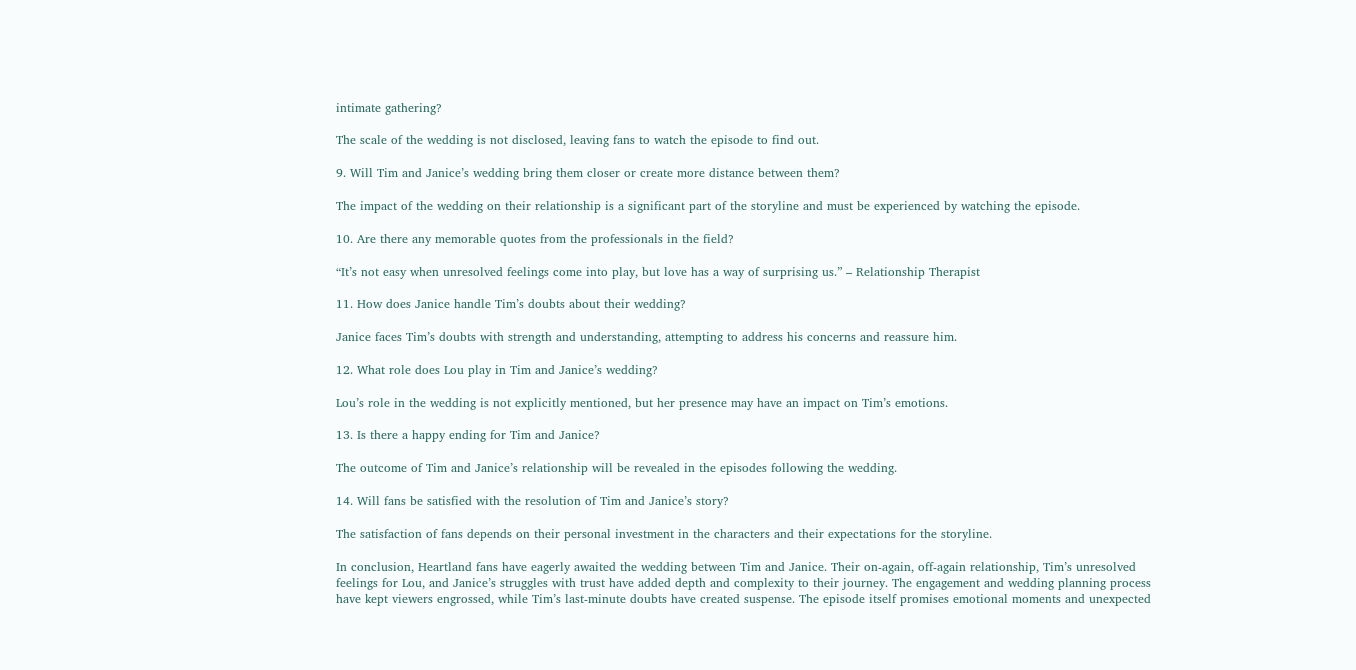intimate gathering?

The scale of the wedding is not disclosed, leaving fans to watch the episode to find out.

9. Will Tim and Janice’s wedding bring them closer or create more distance between them?

The impact of the wedding on their relationship is a significant part of the storyline and must be experienced by watching the episode.

10. Are there any memorable quotes from the professionals in the field?

“It’s not easy when unresolved feelings come into play, but love has a way of surprising us.” – Relationship Therapist

11. How does Janice handle Tim’s doubts about their wedding?

Janice faces Tim’s doubts with strength and understanding, attempting to address his concerns and reassure him.

12. What role does Lou play in Tim and Janice’s wedding?

Lou’s role in the wedding is not explicitly mentioned, but her presence may have an impact on Tim’s emotions.

13. Is there a happy ending for Tim and Janice?

The outcome of Tim and Janice’s relationship will be revealed in the episodes following the wedding.

14. Will fans be satisfied with the resolution of Tim and Janice’s story?

The satisfaction of fans depends on their personal investment in the characters and their expectations for the storyline.

In conclusion, Heartland fans have eagerly awaited the wedding between Tim and Janice. Their on-again, off-again relationship, Tim’s unresolved feelings for Lou, and Janice’s struggles with trust have added depth and complexity to their journey. The engagement and wedding planning process have kept viewers engrossed, while Tim’s last-minute doubts have created suspense. The episode itself promises emotional moments and unexpected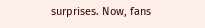surprises. Now, fans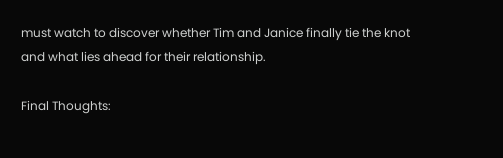must watch to discover whether Tim and Janice finally tie the knot and what lies ahead for their relationship.

Final Thoughts: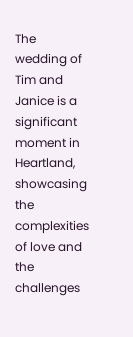The wedding of Tim and Janice is a significant moment in Heartland, showcasing the complexities of love and the challenges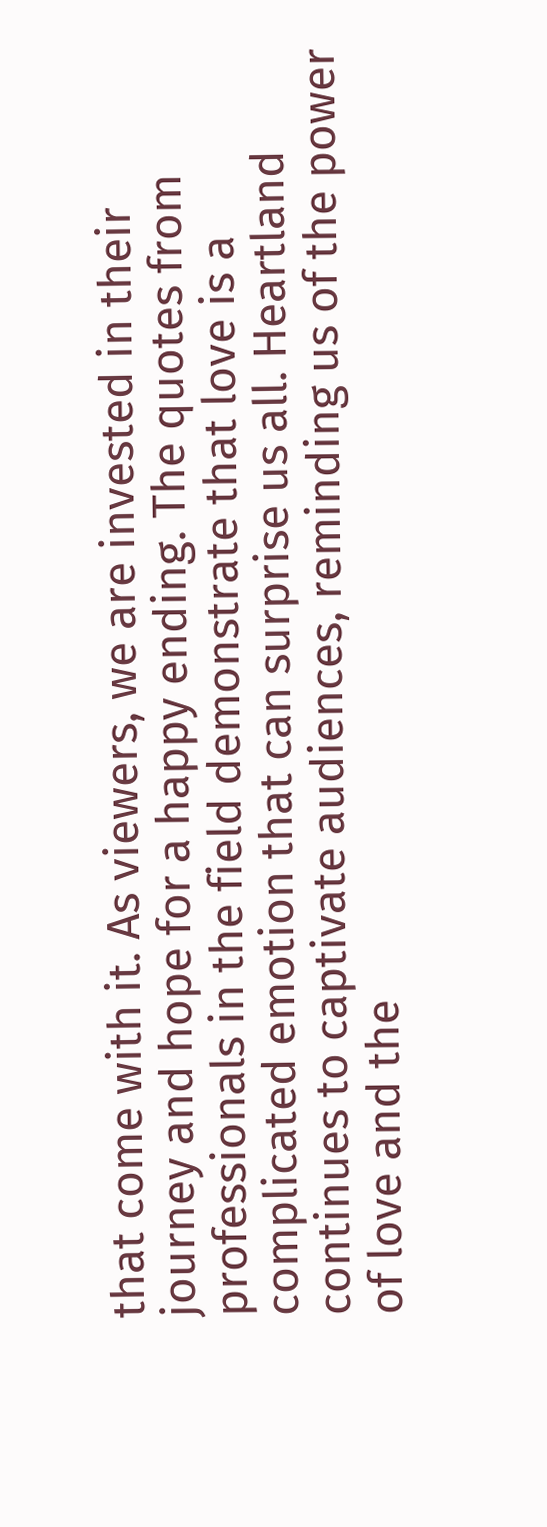that come with it. As viewers, we are invested in their journey and hope for a happy ending. The quotes from professionals in the field demonstrate that love is a complicated emotion that can surprise us all. Heartland continues to captivate audiences, reminding us of the power of love and the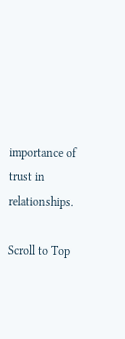importance of trust in relationships.

Scroll to Top